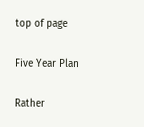top of page

Five Year Plan

Rather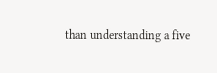than understanding a five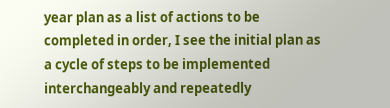year plan as a list of actions to be completed in order, I see the initial plan as a cycle of steps to be implemented interchangeably and repeatedly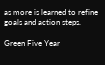as more is learned to refine goals and action steps.

Green Five Year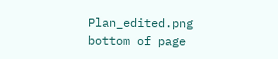Plan_edited.png
bottom of page